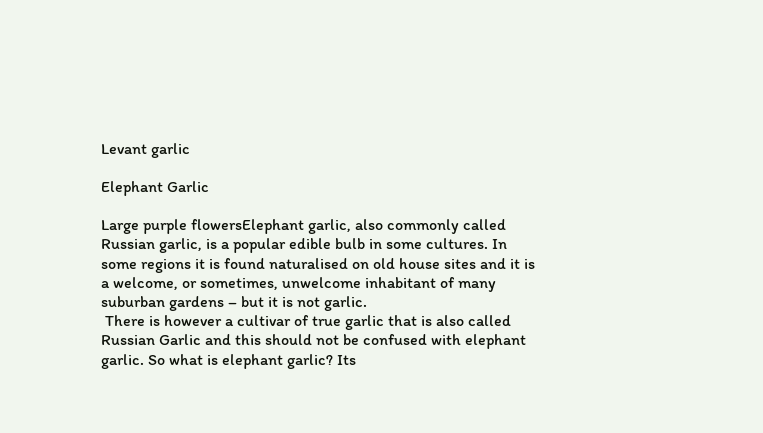Levant garlic

Elephant Garlic

Large purple flowersElephant garlic, also commonly called Russian garlic, is a popular edible bulb in some cultures. In some regions it is found naturalised on old house sites and it is a welcome, or sometimes, unwelcome inhabitant of many suburban gardens – but it is not garlic.
 There is however a cultivar of true garlic that is also called Russian Garlic and this should not be confused with elephant garlic. So what is elephant garlic? Its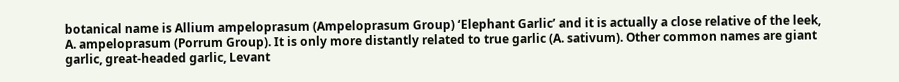botanical name is Allium ampeloprasum (Ampeloprasum Group) ‘Elephant Garlic’ and it is actually a close relative of the leek, A. ampeloprasum (Porrum Group). It is only more distantly related to true garlic (A. sativum). Other common names are giant garlic, great-headed garlic, Levant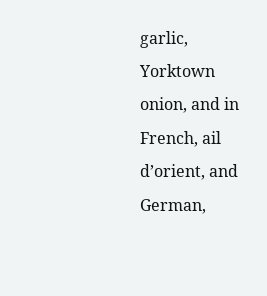garlic, Yorktown onion, and in French, ail d’orient, and German,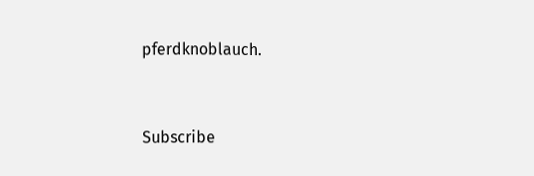pferdknoblauch.


Subscribe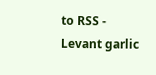to RSS - Levant garlic